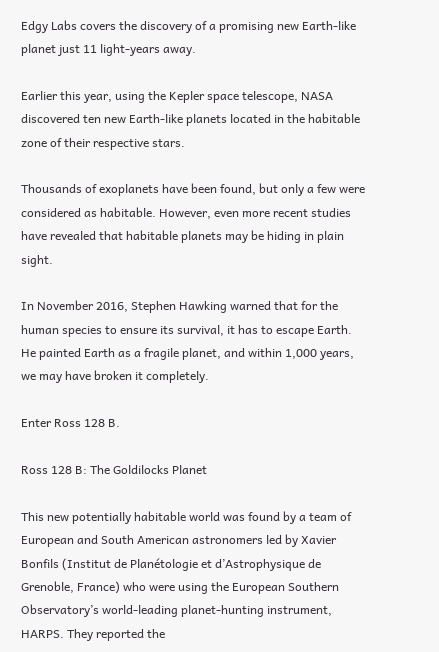Edgy Labs covers the discovery of a promising new Earth-like planet just 11 light-years away.

Earlier this year, using the Kepler space telescope, NASA discovered ten new Earth-like planets located in the habitable zone of their respective stars.

Thousands of exoplanets have been found, but only a few were considered as habitable. However, even more recent studies have revealed that habitable planets may be hiding in plain sight.

In November 2016, Stephen Hawking warned that for the human species to ensure its survival, it has to escape Earth. He painted Earth as a fragile planet, and within 1,000 years, we may have broken it completely.

Enter Ross 128 B.

Ross 128 B: The Goldilocks Planet

This new potentially habitable world was found by a team of European and South American astronomers led by Xavier Bonfils (Institut de Planétologie et d’Astrophysique de Grenoble, France) who were using the European Southern Observatory’s world-leading planet-hunting instrument, HARPS. They reported the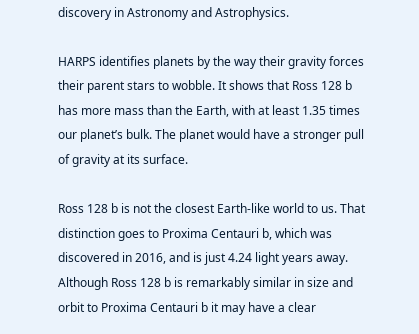discovery in Astronomy and Astrophysics.

HARPS identifies planets by the way their gravity forces their parent stars to wobble. It shows that Ross 128 b has more mass than the Earth, with at least 1.35 times our planet’s bulk. The planet would have a stronger pull of gravity at its surface.

Ross 128 b is not the closest Earth-like world to us. That distinction goes to Proxima Centauri b, which was discovered in 2016, and is just 4.24 light years away. Although Ross 128 b is remarkably similar in size and orbit to Proxima Centauri b it may have a clear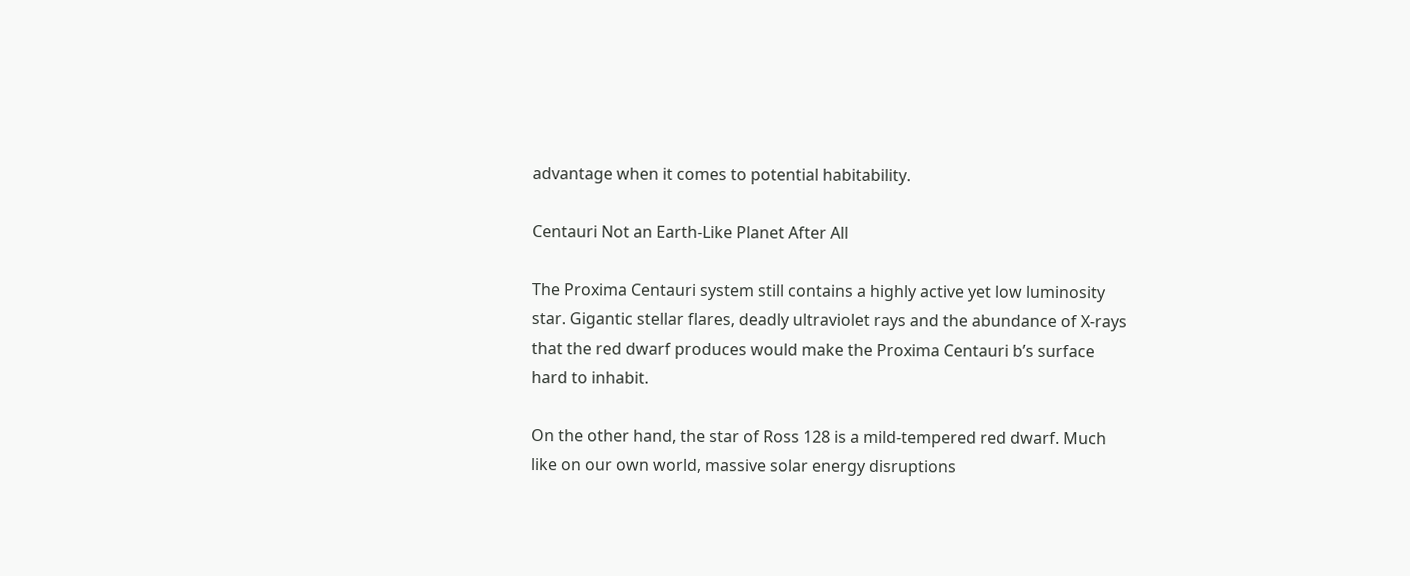advantage when it comes to potential habitability.

Centauri Not an Earth-Like Planet After All

The Proxima Centauri system still contains a highly active yet low luminosity star. Gigantic stellar flares, deadly ultraviolet rays and the abundance of X-rays that the red dwarf produces would make the Proxima Centauri b’s surface hard to inhabit.

On the other hand, the star of Ross 128 is a mild-tempered red dwarf. Much like on our own world, massive solar energy disruptions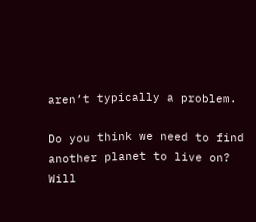aren’t typically a problem.

Do you think we need to find another planet to live on? Will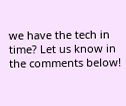we have the tech in time? Let us know in the comments below!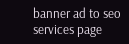banner ad to seo services page